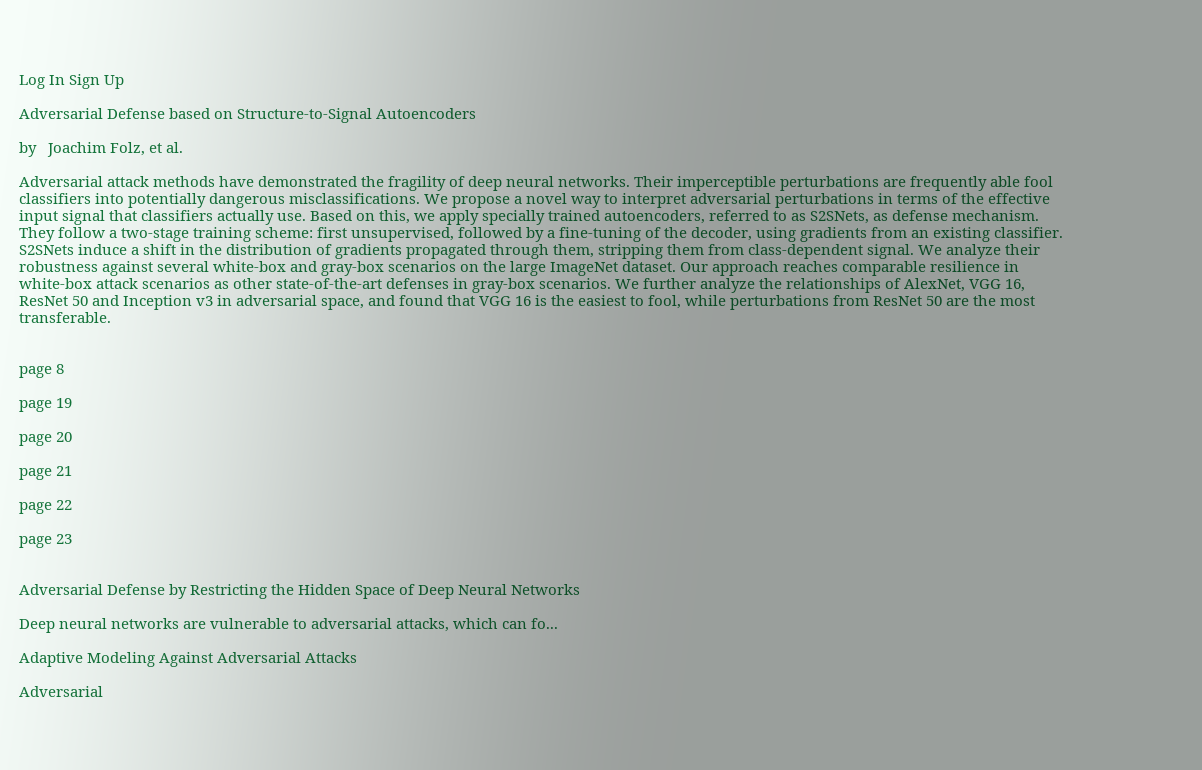Log In Sign Up

Adversarial Defense based on Structure-to-Signal Autoencoders

by   Joachim Folz, et al.

Adversarial attack methods have demonstrated the fragility of deep neural networks. Their imperceptible perturbations are frequently able fool classifiers into potentially dangerous misclassifications. We propose a novel way to interpret adversarial perturbations in terms of the effective input signal that classifiers actually use. Based on this, we apply specially trained autoencoders, referred to as S2SNets, as defense mechanism. They follow a two-stage training scheme: first unsupervised, followed by a fine-tuning of the decoder, using gradients from an existing classifier. S2SNets induce a shift in the distribution of gradients propagated through them, stripping them from class-dependent signal. We analyze their robustness against several white-box and gray-box scenarios on the large ImageNet dataset. Our approach reaches comparable resilience in white-box attack scenarios as other state-of-the-art defenses in gray-box scenarios. We further analyze the relationships of AlexNet, VGG 16, ResNet 50 and Inception v3 in adversarial space, and found that VGG 16 is the easiest to fool, while perturbations from ResNet 50 are the most transferable.


page 8

page 19

page 20

page 21

page 22

page 23


Adversarial Defense by Restricting the Hidden Space of Deep Neural Networks

Deep neural networks are vulnerable to adversarial attacks, which can fo...

Adaptive Modeling Against Adversarial Attacks

Adversarial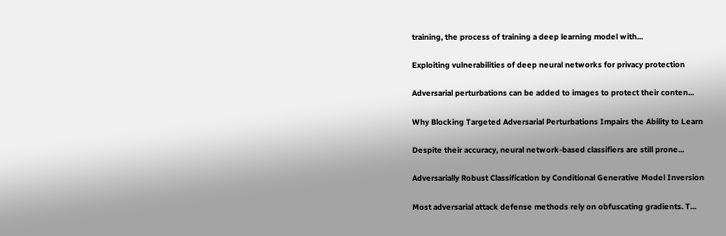training, the process of training a deep learning model with...

Exploiting vulnerabilities of deep neural networks for privacy protection

Adversarial perturbations can be added to images to protect their conten...

Why Blocking Targeted Adversarial Perturbations Impairs the Ability to Learn

Despite their accuracy, neural network-based classifiers are still prone...

Adversarially Robust Classification by Conditional Generative Model Inversion

Most adversarial attack defense methods rely on obfuscating gradients. T...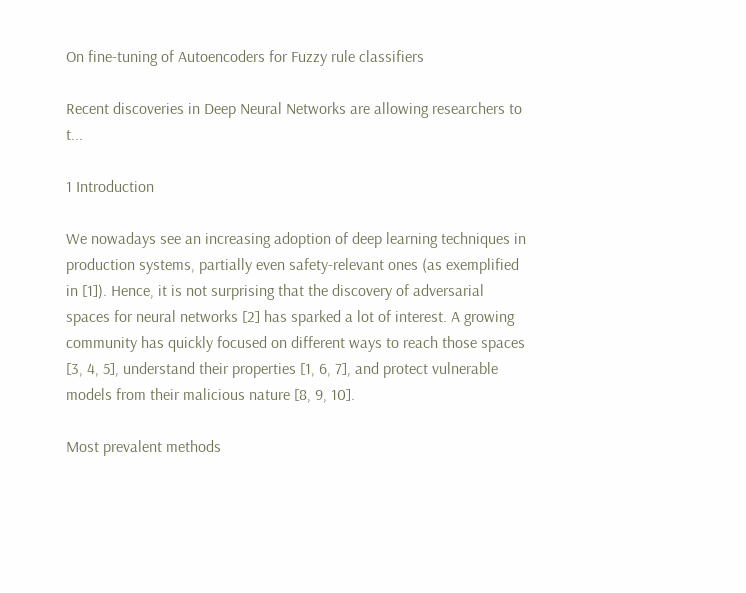On fine-tuning of Autoencoders for Fuzzy rule classifiers

Recent discoveries in Deep Neural Networks are allowing researchers to t...

1 Introduction

We nowadays see an increasing adoption of deep learning techniques in production systems, partially even safety-relevant ones (as exemplified in [1]). Hence, it is not surprising that the discovery of adversarial spaces for neural networks [2] has sparked a lot of interest. A growing community has quickly focused on different ways to reach those spaces [3, 4, 5], understand their properties [1, 6, 7], and protect vulnerable models from their malicious nature [8, 9, 10].

Most prevalent methods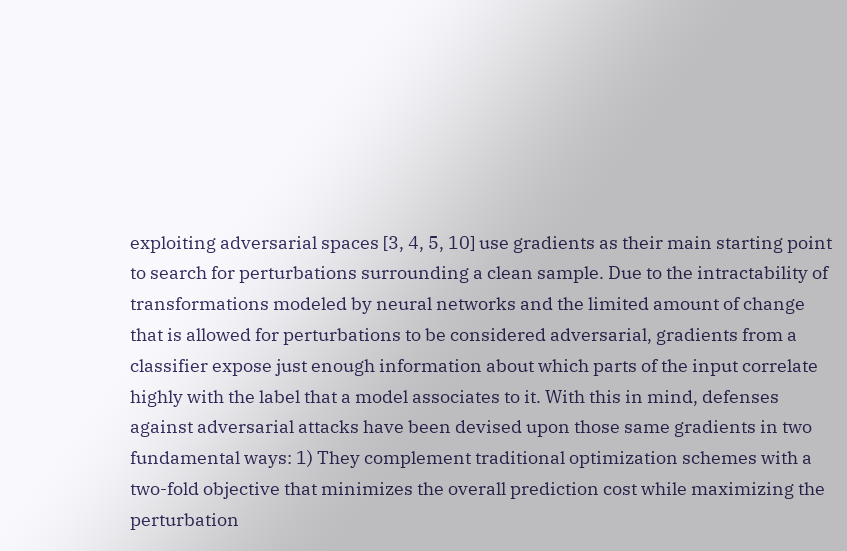exploiting adversarial spaces [3, 4, 5, 10] use gradients as their main starting point to search for perturbations surrounding a clean sample. Due to the intractability of transformations modeled by neural networks and the limited amount of change that is allowed for perturbations to be considered adversarial, gradients from a classifier expose just enough information about which parts of the input correlate highly with the label that a model associates to it. With this in mind, defenses against adversarial attacks have been devised upon those same gradients in two fundamental ways: 1) They complement traditional optimization schemes with a two-fold objective that minimizes the overall prediction cost while maximizing the perturbation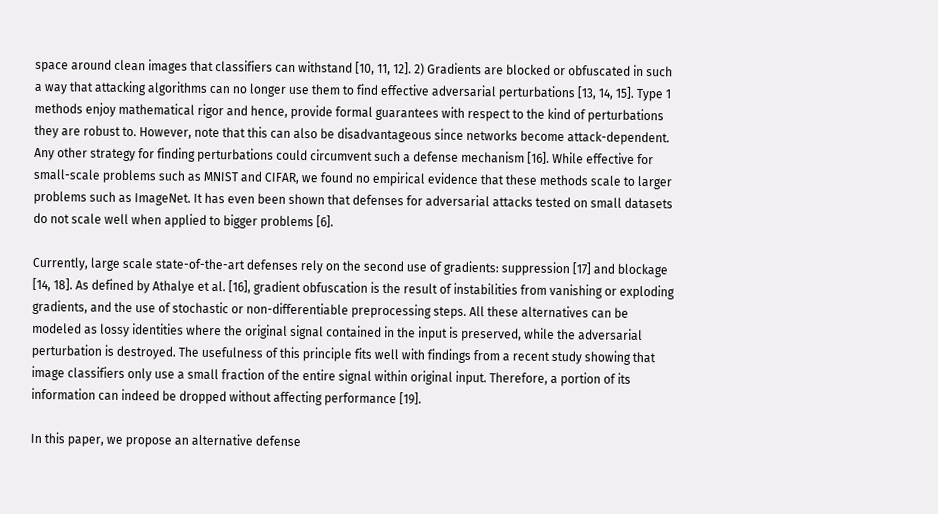space around clean images that classifiers can withstand [10, 11, 12]. 2) Gradients are blocked or obfuscated in such a way that attacking algorithms can no longer use them to find effective adversarial perturbations [13, 14, 15]. Type 1 methods enjoy mathematical rigor and hence, provide formal guarantees with respect to the kind of perturbations they are robust to. However, note that this can also be disadvantageous since networks become attack-dependent. Any other strategy for finding perturbations could circumvent such a defense mechanism [16]. While effective for small-scale problems such as MNIST and CIFAR, we found no empirical evidence that these methods scale to larger problems such as ImageNet. It has even been shown that defenses for adversarial attacks tested on small datasets do not scale well when applied to bigger problems [6].

Currently, large scale state-of-the-art defenses rely on the second use of gradients: suppression [17] and blockage [14, 18]. As defined by Athalye et al. [16], gradient obfuscation is the result of instabilities from vanishing or exploding gradients, and the use of stochastic or non-differentiable preprocessing steps. All these alternatives can be modeled as lossy identities where the original signal contained in the input is preserved, while the adversarial perturbation is destroyed. The usefulness of this principle fits well with findings from a recent study showing that image classifiers only use a small fraction of the entire signal within original input. Therefore, a portion of its information can indeed be dropped without affecting performance [19].

In this paper, we propose an alternative defense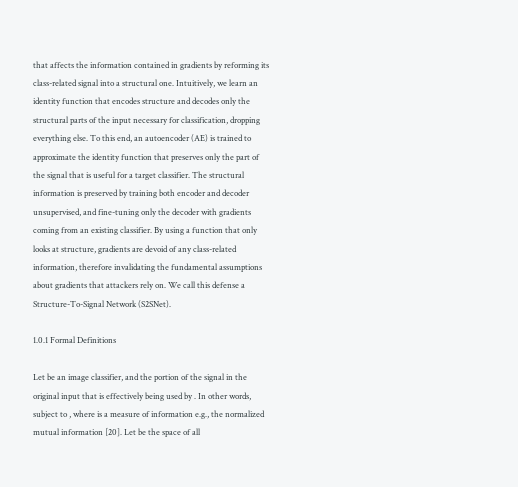that affects the information contained in gradients by reforming its class-related signal into a structural one. Intuitively, we learn an identity function that encodes structure and decodes only the structural parts of the input necessary for classification, dropping everything else. To this end, an autoencoder (AE) is trained to approximate the identity function that preserves only the part of the signal that is useful for a target classifier. The structural information is preserved by training both encoder and decoder unsupervised, and fine-tuning only the decoder with gradients coming from an existing classifier. By using a function that only looks at structure, gradients are devoid of any class-related information, therefore invalidating the fundamental assumptions about gradients that attackers rely on. We call this defense a Structure-To-Signal Network (S2SNet).

1.0.1 Formal Definitions

Let be an image classifier, and the portion of the signal in the original input that is effectively being used by . In other words, subject to , where is a measure of information e.g., the normalized mutual information [20]. Let be the space of all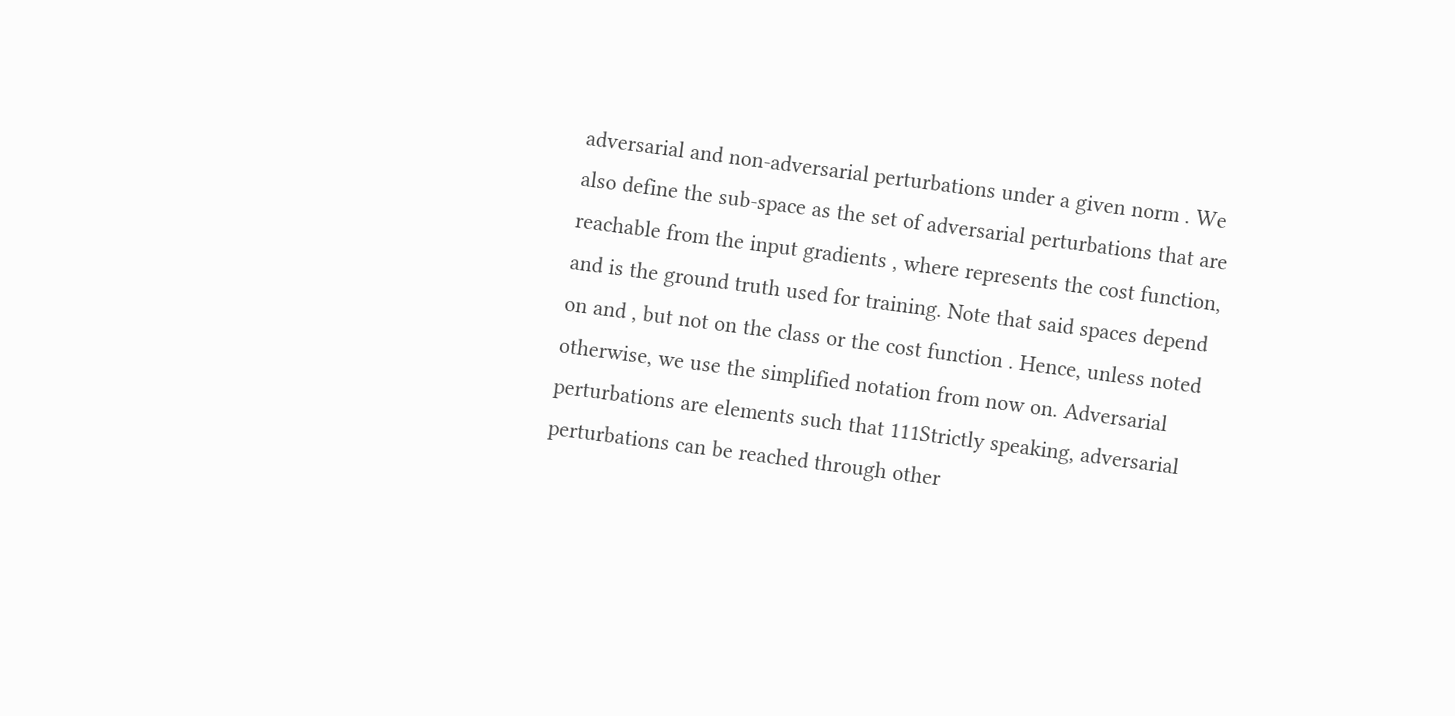adversarial and non-adversarial perturbations under a given norm . We also define the sub-space as the set of adversarial perturbations that are reachable from the input gradients , where represents the cost function, and is the ground truth used for training. Note that said spaces depend on and , but not on the class or the cost function . Hence, unless noted otherwise, we use the simplified notation from now on. Adversarial perturbations are elements such that 111Strictly speaking, adversarial perturbations can be reached through other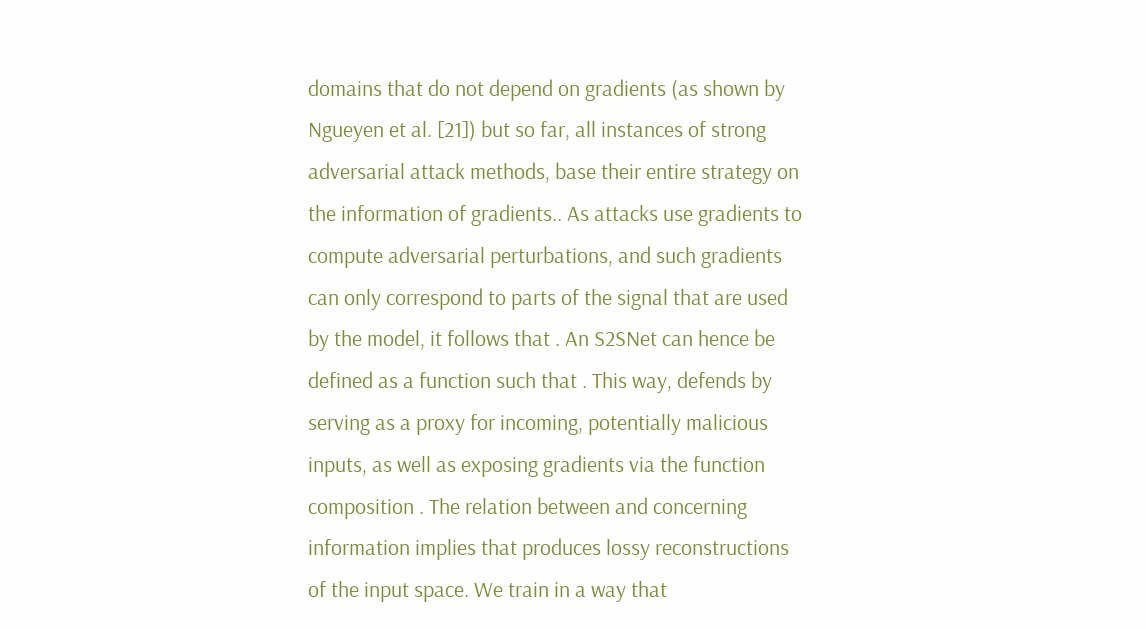domains that do not depend on gradients (as shown by Ngueyen et al. [21]) but so far, all instances of strong adversarial attack methods, base their entire strategy on the information of gradients.. As attacks use gradients to compute adversarial perturbations, and such gradients can only correspond to parts of the signal that are used by the model, it follows that . An S2SNet can hence be defined as a function such that . This way, defends by serving as a proxy for incoming, potentially malicious inputs, as well as exposing gradients via the function composition . The relation between and concerning information implies that produces lossy reconstructions of the input space. We train in a way that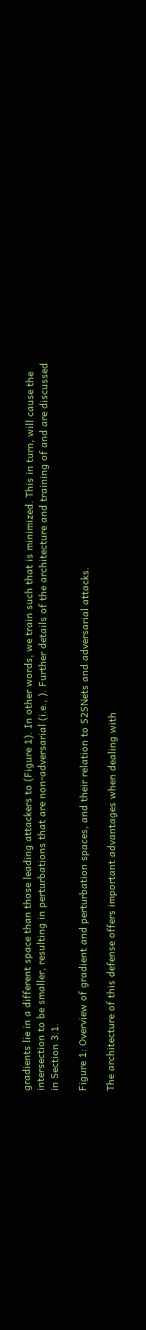gradients lie in a different space than those leading attackers to (Figure 1). In other words, we train such that is minimized. This in turn, will cause the intersection to be smaller, resulting in perturbations that are non-adversarial (i.e., ). Further details of the architecture and training of and are discussed in Section 3.1.

Figure 1: Overview of gradient and perturbation spaces, and their relation to S2SNets and adversarial attacks.

The architecture of this defense offers important advantages when dealing with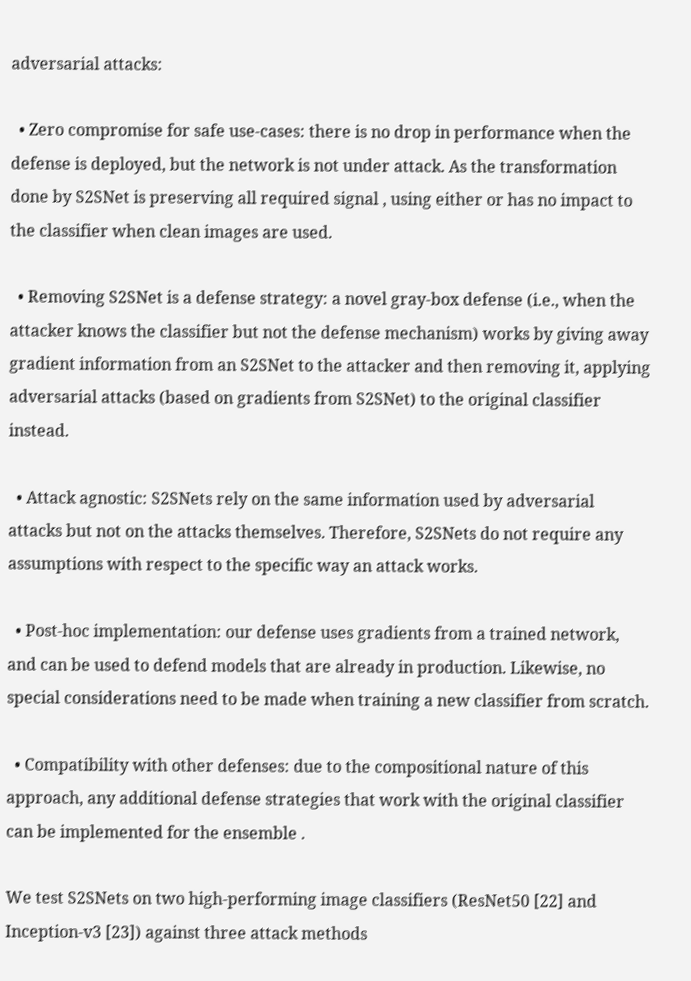adversarial attacks:

  • Zero compromise for safe use-cases: there is no drop in performance when the defense is deployed, but the network is not under attack. As the transformation done by S2SNet is preserving all required signal , using either or has no impact to the classifier when clean images are used.

  • Removing S2SNet is a defense strategy: a novel gray-box defense (i.e., when the attacker knows the classifier but not the defense mechanism) works by giving away gradient information from an S2SNet to the attacker and then removing it, applying adversarial attacks (based on gradients from S2SNet) to the original classifier instead.

  • Attack agnostic: S2SNets rely on the same information used by adversarial attacks but not on the attacks themselves. Therefore, S2SNets do not require any assumptions with respect to the specific way an attack works.

  • Post-hoc implementation: our defense uses gradients from a trained network, and can be used to defend models that are already in production. Likewise, no special considerations need to be made when training a new classifier from scratch.

  • Compatibility with other defenses: due to the compositional nature of this approach, any additional defense strategies that work with the original classifier can be implemented for the ensemble .

We test S2SNets on two high-performing image classifiers (ResNet50 [22] and Inception-v3 [23]) against three attack methods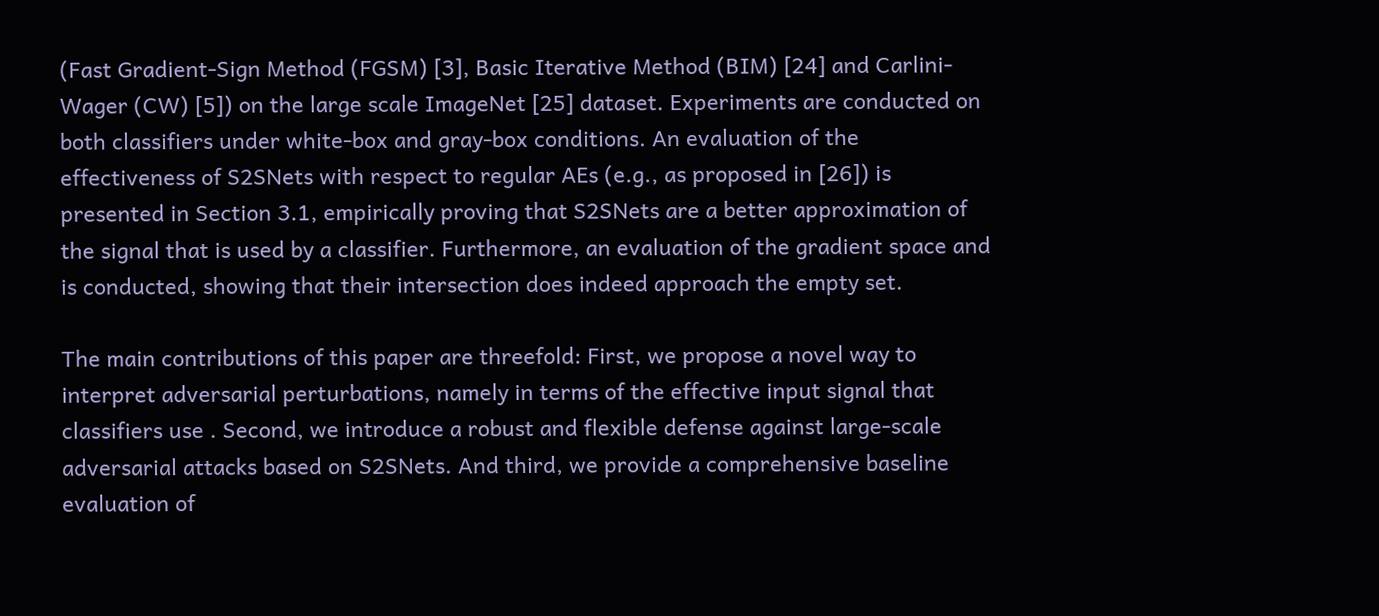(Fast Gradient-Sign Method (FGSM) [3], Basic Iterative Method (BIM) [24] and Carlini-Wager (CW) [5]) on the large scale ImageNet [25] dataset. Experiments are conducted on both classifiers under white-box and gray-box conditions. An evaluation of the effectiveness of S2SNets with respect to regular AEs (e.g., as proposed in [26]) is presented in Section 3.1, empirically proving that S2SNets are a better approximation of the signal that is used by a classifier. Furthermore, an evaluation of the gradient space and is conducted, showing that their intersection does indeed approach the empty set.

The main contributions of this paper are threefold: First, we propose a novel way to interpret adversarial perturbations, namely in terms of the effective input signal that classifiers use . Second, we introduce a robust and flexible defense against large-scale adversarial attacks based on S2SNets. And third, we provide a comprehensive baseline evaluation of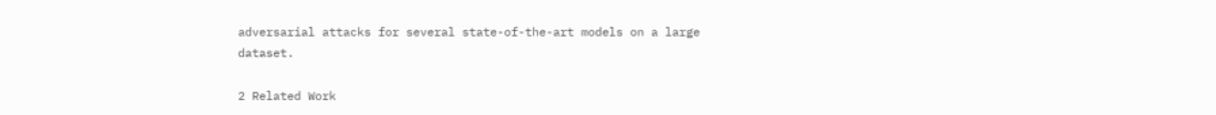adversarial attacks for several state-of-the-art models on a large dataset.

2 Related Work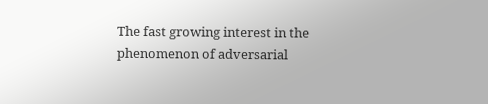The fast growing interest in the phenomenon of adversarial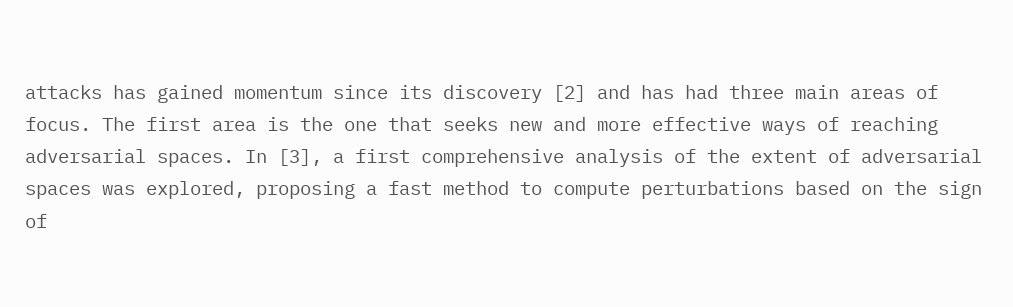attacks has gained momentum since its discovery [2] and has had three main areas of focus. The first area is the one that seeks new and more effective ways of reaching adversarial spaces. In [3], a first comprehensive analysis of the extent of adversarial spaces was explored, proposing a fast method to compute perturbations based on the sign of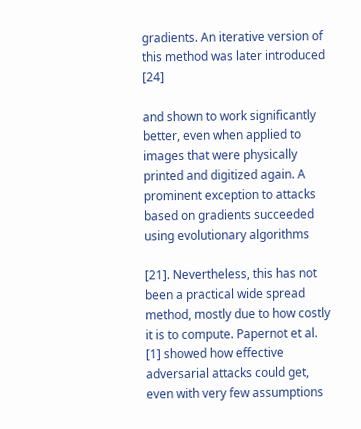gradients. An iterative version of this method was later introduced [24]

and shown to work significantly better, even when applied to images that were physically printed and digitized again. A prominent exception to attacks based on gradients succeeded using evolutionary algorithms

[21]. Nevertheless, this has not been a practical wide spread method, mostly due to how costly it is to compute. Papernot et al. [1] showed how effective adversarial attacks could get, even with very few assumptions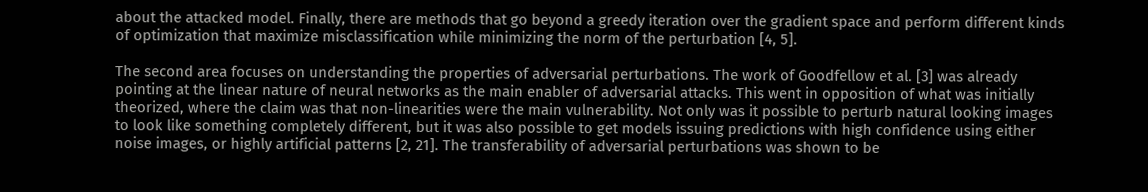about the attacked model. Finally, there are methods that go beyond a greedy iteration over the gradient space and perform different kinds of optimization that maximize misclassification while minimizing the norm of the perturbation [4, 5].

The second area focuses on understanding the properties of adversarial perturbations. The work of Goodfellow et al. [3] was already pointing at the linear nature of neural networks as the main enabler of adversarial attacks. This went in opposition of what was initially theorized, where the claim was that non-linearities were the main vulnerability. Not only was it possible to perturb natural looking images to look like something completely different, but it was also possible to get models issuing predictions with high confidence using either noise images, or highly artificial patterns [2, 21]. The transferability of adversarial perturbations was shown to be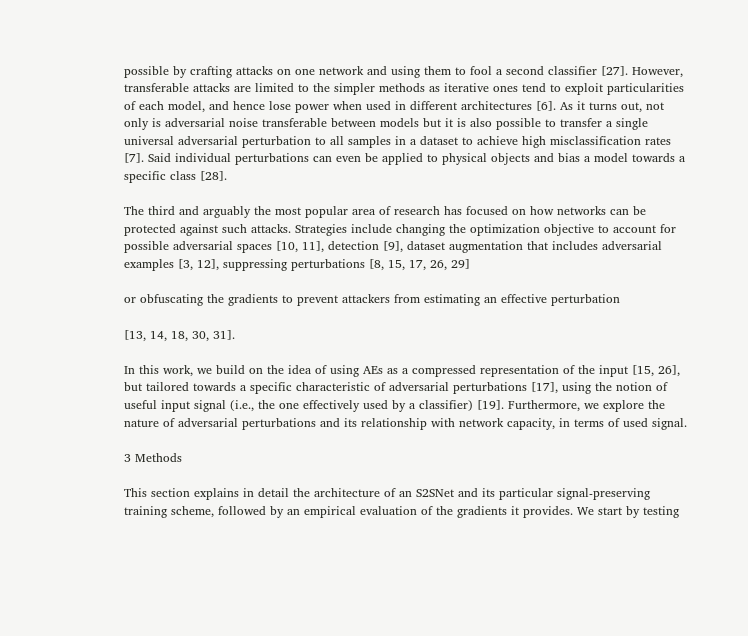possible by crafting attacks on one network and using them to fool a second classifier [27]. However, transferable attacks are limited to the simpler methods as iterative ones tend to exploit particularities of each model, and hence lose power when used in different architectures [6]. As it turns out, not only is adversarial noise transferable between models but it is also possible to transfer a single universal adversarial perturbation to all samples in a dataset to achieve high misclassification rates [7]. Said individual perturbations can even be applied to physical objects and bias a model towards a specific class [28].

The third and arguably the most popular area of research has focused on how networks can be protected against such attacks. Strategies include changing the optimization objective to account for possible adversarial spaces [10, 11], detection [9], dataset augmentation that includes adversarial examples [3, 12], suppressing perturbations [8, 15, 17, 26, 29]

or obfuscating the gradients to prevent attackers from estimating an effective perturbation

[13, 14, 18, 30, 31].

In this work, we build on the idea of using AEs as a compressed representation of the input [15, 26], but tailored towards a specific characteristic of adversarial perturbations [17], using the notion of useful input signal (i.e., the one effectively used by a classifier) [19]. Furthermore, we explore the nature of adversarial perturbations and its relationship with network capacity, in terms of used signal.

3 Methods

This section explains in detail the architecture of an S2SNet and its particular signal-preserving training scheme, followed by an empirical evaluation of the gradients it provides. We start by testing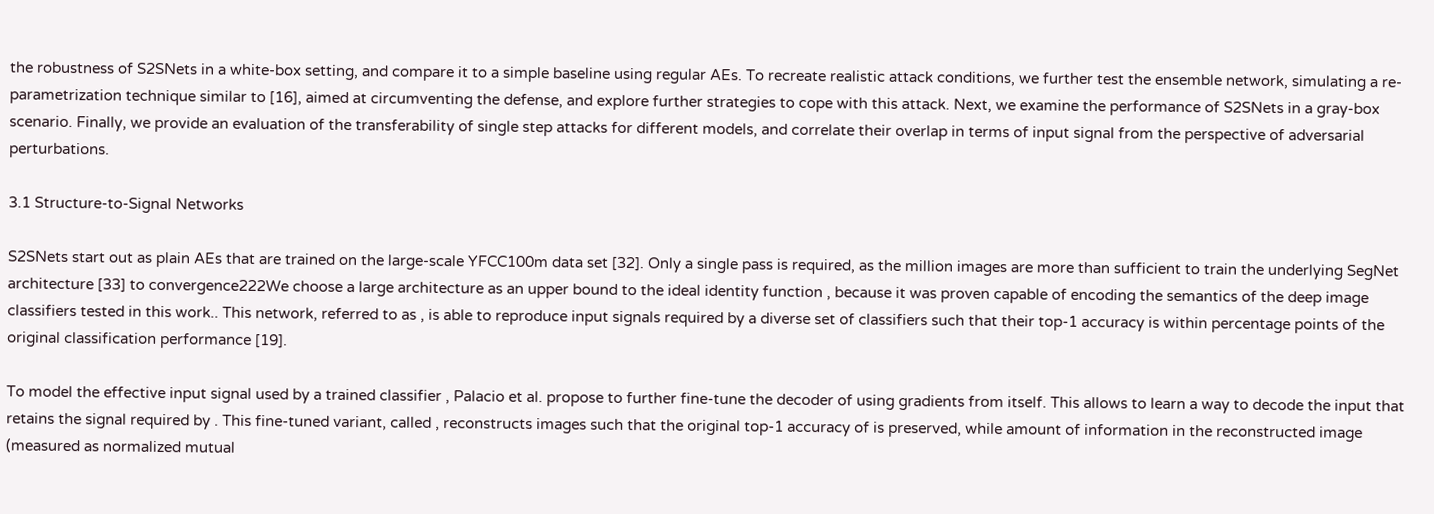the robustness of S2SNets in a white-box setting, and compare it to a simple baseline using regular AEs. To recreate realistic attack conditions, we further test the ensemble network, simulating a re-parametrization technique similar to [16], aimed at circumventing the defense, and explore further strategies to cope with this attack. Next, we examine the performance of S2SNets in a gray-box scenario. Finally, we provide an evaluation of the transferability of single step attacks for different models, and correlate their overlap in terms of input signal from the perspective of adversarial perturbations.

3.1 Structure-to-Signal Networks

S2SNets start out as plain AEs that are trained on the large-scale YFCC100m data set [32]. Only a single pass is required, as the million images are more than sufficient to train the underlying SegNet architecture [33] to convergence222We choose a large architecture as an upper bound to the ideal identity function , because it was proven capable of encoding the semantics of the deep image classifiers tested in this work.. This network, referred to as , is able to reproduce input signals required by a diverse set of classifiers such that their top-1 accuracy is within percentage points of the original classification performance [19].

To model the effective input signal used by a trained classifier , Palacio et al. propose to further fine-tune the decoder of using gradients from itself. This allows to learn a way to decode the input that retains the signal required by . This fine-tuned variant, called , reconstructs images such that the original top-1 accuracy of is preserved, while amount of information in the reconstructed image (measured as normalized mutual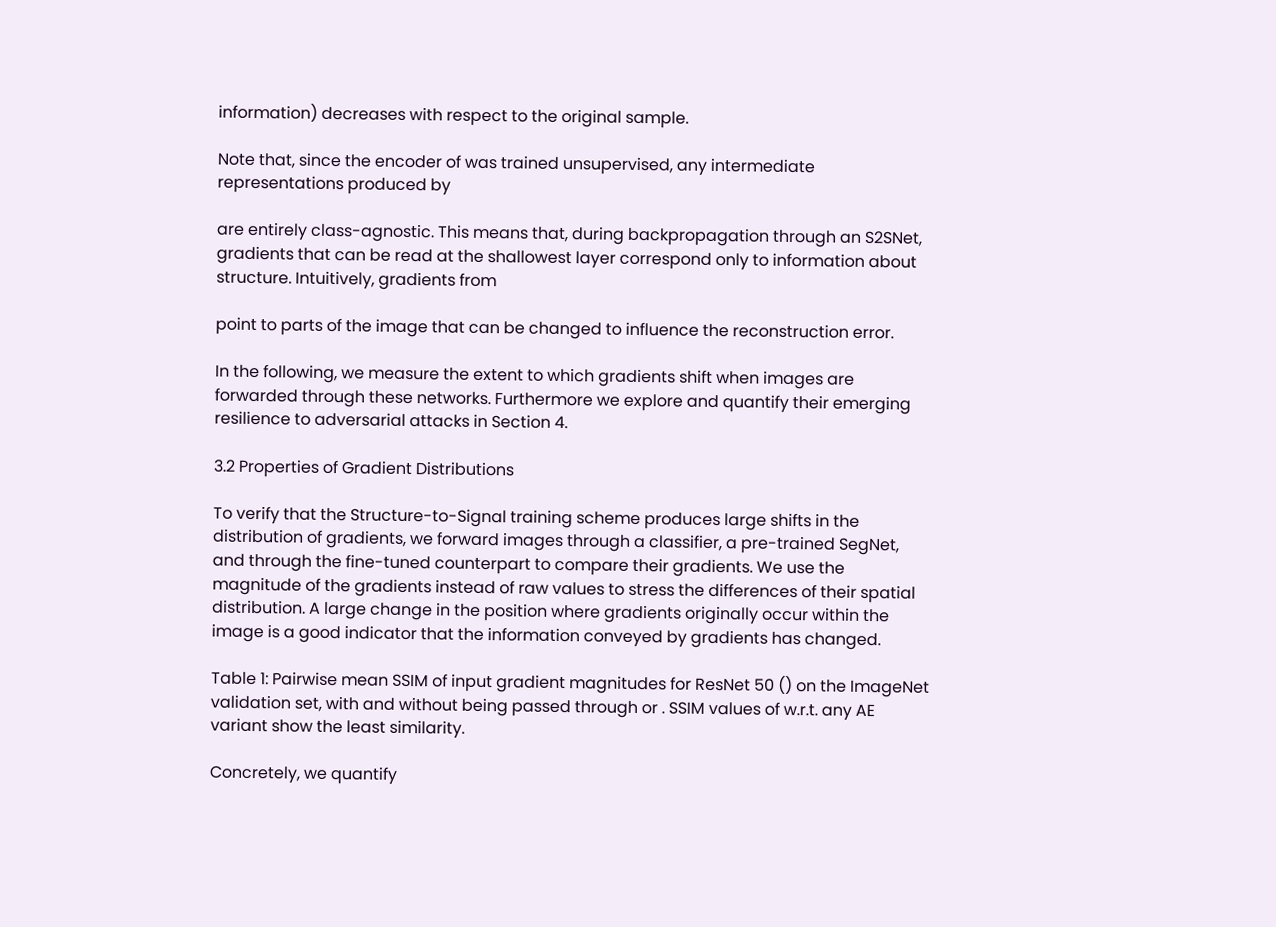information) decreases with respect to the original sample.

Note that, since the encoder of was trained unsupervised, any intermediate representations produced by

are entirely class-agnostic. This means that, during backpropagation through an S2SNet, gradients that can be read at the shallowest layer correspond only to information about structure. Intuitively, gradients from

point to parts of the image that can be changed to influence the reconstruction error.

In the following, we measure the extent to which gradients shift when images are forwarded through these networks. Furthermore we explore and quantify their emerging resilience to adversarial attacks in Section 4.

3.2 Properties of Gradient Distributions

To verify that the Structure-to-Signal training scheme produces large shifts in the distribution of gradients, we forward images through a classifier, a pre-trained SegNet, and through the fine-tuned counterpart to compare their gradients. We use the magnitude of the gradients instead of raw values to stress the differences of their spatial distribution. A large change in the position where gradients originally occur within the image is a good indicator that the information conveyed by gradients has changed.

Table 1: Pairwise mean SSIM of input gradient magnitudes for ResNet 50 () on the ImageNet validation set, with and without being passed through or . SSIM values of w.r.t. any AE variant show the least similarity.

Concretely, we quantify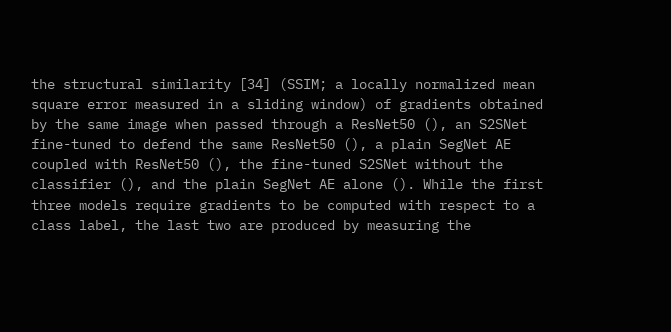the structural similarity [34] (SSIM; a locally normalized mean square error measured in a sliding window) of gradients obtained by the same image when passed through a ResNet50 (), an S2SNet fine-tuned to defend the same ResNet50 (), a plain SegNet AE coupled with ResNet50 (), the fine-tuned S2SNet without the classifier (), and the plain SegNet AE alone (). While the first three models require gradients to be computed with respect to a class label, the last two are produced by measuring the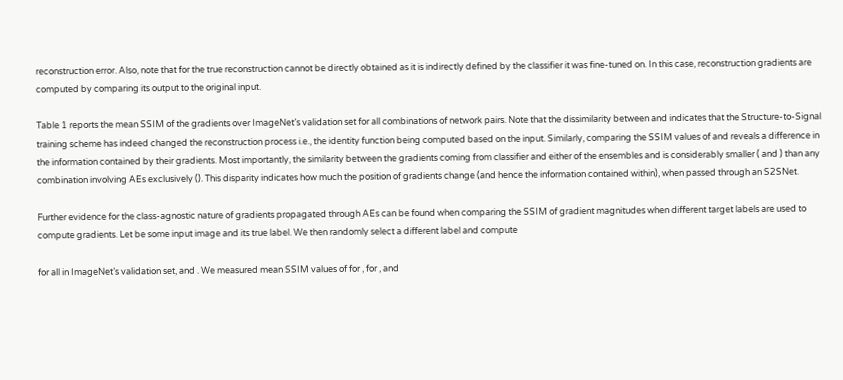reconstruction error. Also, note that for the true reconstruction cannot be directly obtained as it is indirectly defined by the classifier it was fine-tuned on. In this case, reconstruction gradients are computed by comparing its output to the original input.

Table 1 reports the mean SSIM of the gradients over ImageNet’s validation set for all combinations of network pairs. Note that the dissimilarity between and indicates that the Structure-to-Signal training scheme has indeed changed the reconstruction process i.e., the identity function being computed based on the input. Similarly, comparing the SSIM values of and reveals a difference in the information contained by their gradients. Most importantly, the similarity between the gradients coming from classifier and either of the ensembles and is considerably smaller ( and ) than any combination involving AEs exclusively (). This disparity indicates how much the position of gradients change (and hence the information contained within), when passed through an S2SNet.

Further evidence for the class-agnostic nature of gradients propagated through AEs can be found when comparing the SSIM of gradient magnitudes when different target labels are used to compute gradients. Let be some input image and its true label. We then randomly select a different label and compute

for all in ImageNet’s validation set, and . We measured mean SSIM values of for , for , and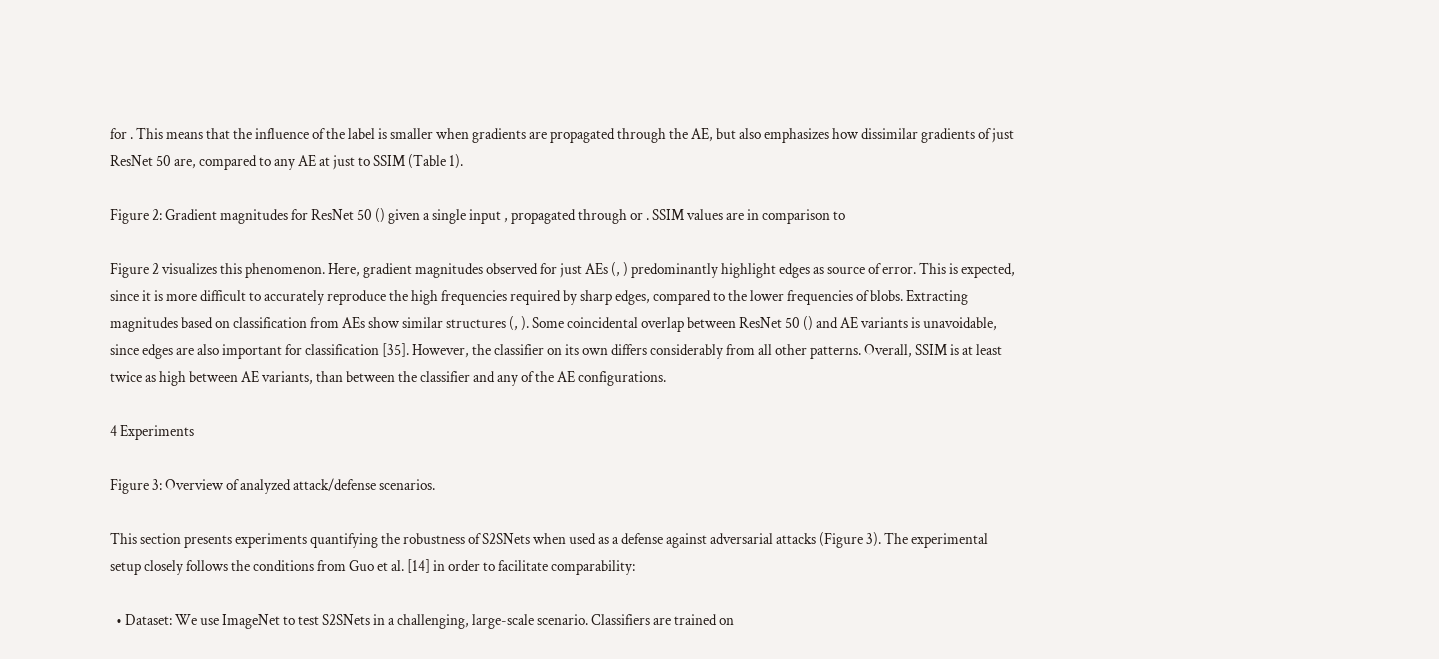for . This means that the influence of the label is smaller when gradients are propagated through the AE, but also emphasizes how dissimilar gradients of just ResNet 50 are, compared to any AE at just to SSIM (Table 1).

Figure 2: Gradient magnitudes for ResNet 50 () given a single input , propagated through or . SSIM values are in comparison to

Figure 2 visualizes this phenomenon. Here, gradient magnitudes observed for just AEs (, ) predominantly highlight edges as source of error. This is expected, since it is more difficult to accurately reproduce the high frequencies required by sharp edges, compared to the lower frequencies of blobs. Extracting magnitudes based on classification from AEs show similar structures (, ). Some coincidental overlap between ResNet 50 () and AE variants is unavoidable, since edges are also important for classification [35]. However, the classifier on its own differs considerably from all other patterns. Overall, SSIM is at least twice as high between AE variants, than between the classifier and any of the AE configurations.

4 Experiments

Figure 3: Overview of analyzed attack/defense scenarios.

This section presents experiments quantifying the robustness of S2SNets when used as a defense against adversarial attacks (Figure 3). The experimental setup closely follows the conditions from Guo et al. [14] in order to facilitate comparability:

  • Dataset: We use ImageNet to test S2SNets in a challenging, large-scale scenario. Classifiers are trained on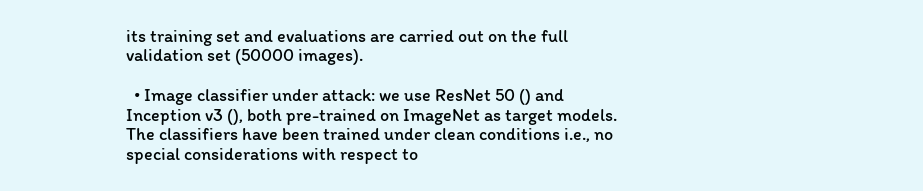its training set and evaluations are carried out on the full validation set (50000 images).

  • Image classifier under attack: we use ResNet 50 () and Inception v3 (), both pre-trained on ImageNet as target models. The classifiers have been trained under clean conditions i.e., no special considerations with respect to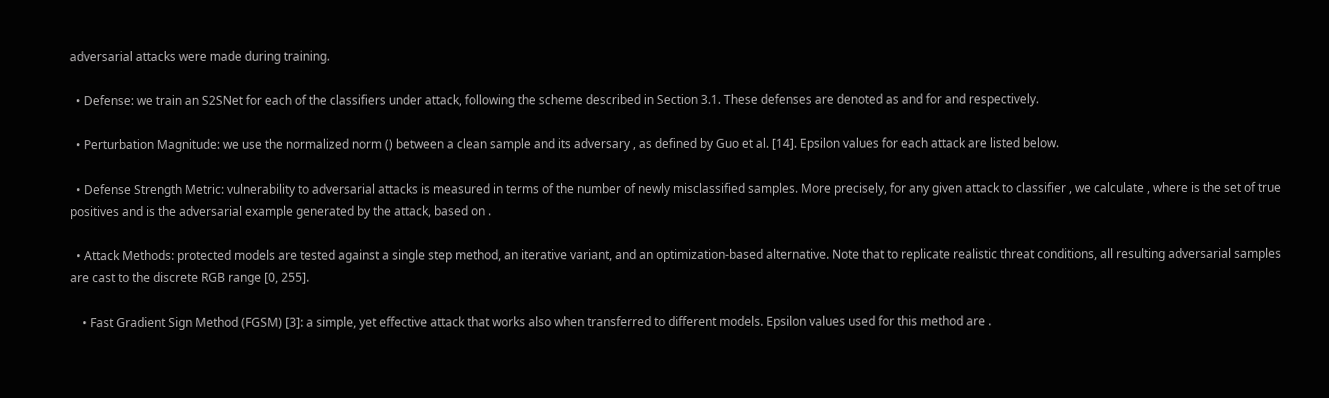adversarial attacks were made during training.

  • Defense: we train an S2SNet for each of the classifiers under attack, following the scheme described in Section 3.1. These defenses are denoted as and for and respectively.

  • Perturbation Magnitude: we use the normalized norm () between a clean sample and its adversary , as defined by Guo et al. [14]. Epsilon values for each attack are listed below.

  • Defense Strength Metric: vulnerability to adversarial attacks is measured in terms of the number of newly misclassified samples. More precisely, for any given attack to classifier , we calculate , where is the set of true positives and is the adversarial example generated by the attack, based on .

  • Attack Methods: protected models are tested against a single step method, an iterative variant, and an optimization-based alternative. Note that to replicate realistic threat conditions, all resulting adversarial samples are cast to the discrete RGB range [0, 255].

    • Fast Gradient Sign Method (FGSM) [3]: a simple, yet effective attack that works also when transferred to different models. Epsilon values used for this method are .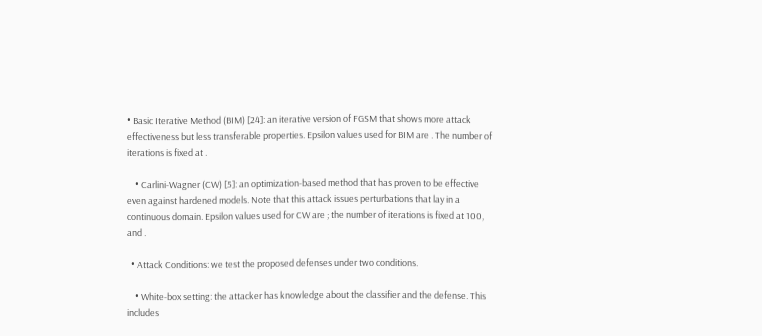• Basic Iterative Method (BIM) [24]: an iterative version of FGSM that shows more attack effectiveness but less transferable properties. Epsilon values used for BIM are . The number of iterations is fixed at .

    • Carlini-Wagner (CW) [5]: an optimization-based method that has proven to be effective even against hardened models. Note that this attack issues perturbations that lay in a continuous domain. Epsilon values used for CW are ; the number of iterations is fixed at 100, and .

  • Attack Conditions: we test the proposed defenses under two conditions.

    • White-box setting: the attacker has knowledge about the classifier and the defense. This includes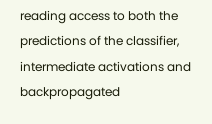reading access to both the predictions of the classifier, intermediate activations and backpropagated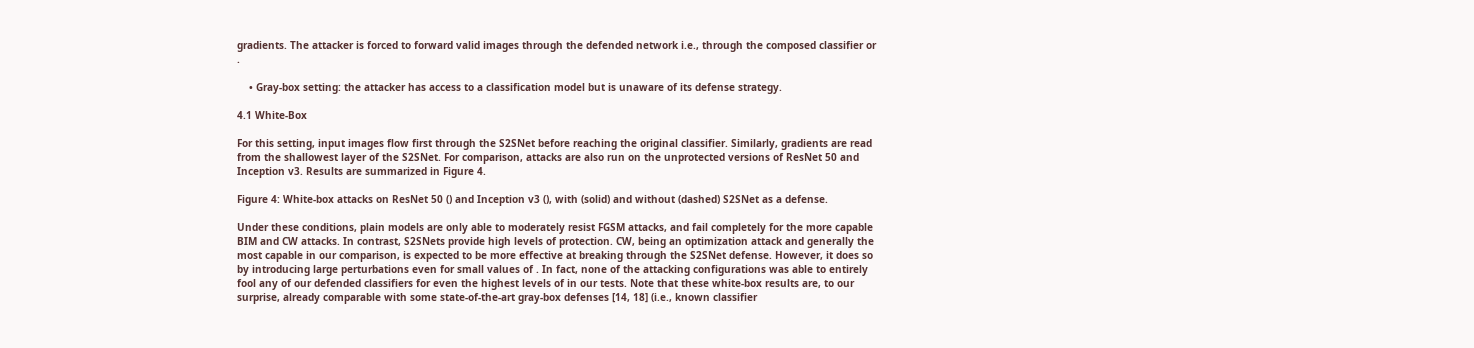gradients. The attacker is forced to forward valid images through the defended network i.e., through the composed classifier or .

    • Gray-box setting: the attacker has access to a classification model but is unaware of its defense strategy.

4.1 White-Box

For this setting, input images flow first through the S2SNet before reaching the original classifier. Similarly, gradients are read from the shallowest layer of the S2SNet. For comparison, attacks are also run on the unprotected versions of ResNet 50 and Inception v3. Results are summarized in Figure 4.

Figure 4: White-box attacks on ResNet 50 () and Inception v3 (), with (solid) and without (dashed) S2SNet as a defense.

Under these conditions, plain models are only able to moderately resist FGSM attacks, and fail completely for the more capable BIM and CW attacks. In contrast, S2SNets provide high levels of protection. CW, being an optimization attack and generally the most capable in our comparison, is expected to be more effective at breaking through the S2SNet defense. However, it does so by introducing large perturbations even for small values of . In fact, none of the attacking configurations was able to entirely fool any of our defended classifiers for even the highest levels of in our tests. Note that these white-box results are, to our surprise, already comparable with some state-of-the-art gray-box defenses [14, 18] (i.e., known classifier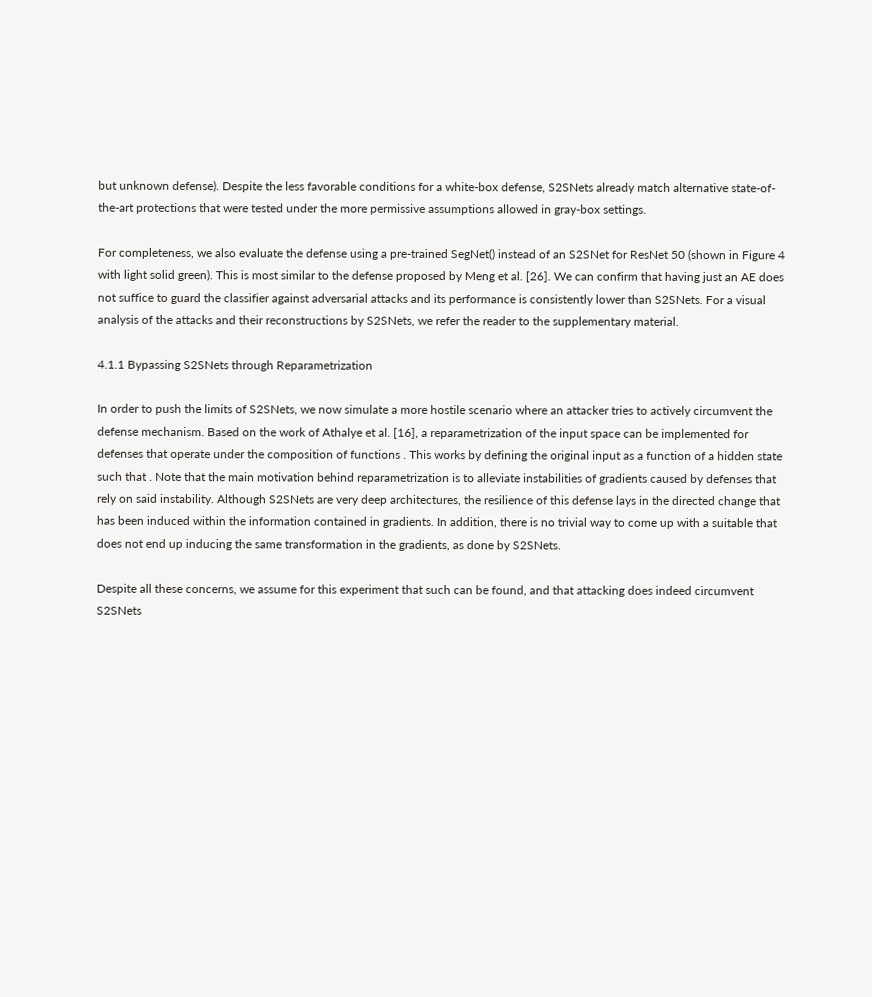but unknown defense). Despite the less favorable conditions for a white-box defense, S2SNets already match alternative state-of-the-art protections that were tested under the more permissive assumptions allowed in gray-box settings.

For completeness, we also evaluate the defense using a pre-trained SegNet() instead of an S2SNet for ResNet 50 (shown in Figure 4 with light solid green). This is most similar to the defense proposed by Meng et al. [26]. We can confirm that having just an AE does not suffice to guard the classifier against adversarial attacks and its performance is consistently lower than S2SNets. For a visual analysis of the attacks and their reconstructions by S2SNets, we refer the reader to the supplementary material.

4.1.1 Bypassing S2SNets through Reparametrization

In order to push the limits of S2SNets, we now simulate a more hostile scenario where an attacker tries to actively circumvent the defense mechanism. Based on the work of Athalye et al. [16], a reparametrization of the input space can be implemented for defenses that operate under the composition of functions . This works by defining the original input as a function of a hidden state such that . Note that the main motivation behind reparametrization is to alleviate instabilities of gradients caused by defenses that rely on said instability. Although S2SNets are very deep architectures, the resilience of this defense lays in the directed change that has been induced within the information contained in gradients. In addition, there is no trivial way to come up with a suitable that does not end up inducing the same transformation in the gradients, as done by S2SNets.

Despite all these concerns, we assume for this experiment that such can be found, and that attacking does indeed circumvent S2SNets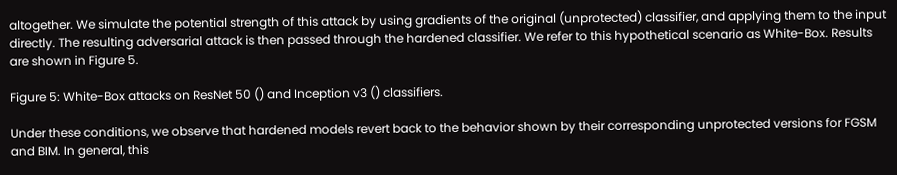altogether. We simulate the potential strength of this attack by using gradients of the original (unprotected) classifier, and applying them to the input directly. The resulting adversarial attack is then passed through the hardened classifier. We refer to this hypothetical scenario as White-Box. Results are shown in Figure 5.

Figure 5: White-Box attacks on ResNet 50 () and Inception v3 () classifiers.

Under these conditions, we observe that hardened models revert back to the behavior shown by their corresponding unprotected versions for FGSM and BIM. In general, this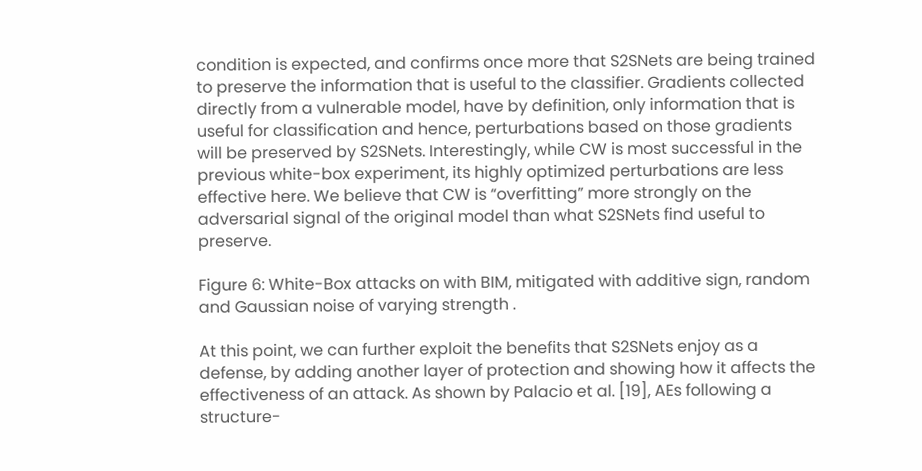condition is expected, and confirms once more that S2SNets are being trained to preserve the information that is useful to the classifier. Gradients collected directly from a vulnerable model, have by definition, only information that is useful for classification and hence, perturbations based on those gradients will be preserved by S2SNets. Interestingly, while CW is most successful in the previous white-box experiment, its highly optimized perturbations are less effective here. We believe that CW is “overfitting” more strongly on the adversarial signal of the original model than what S2SNets find useful to preserve.

Figure 6: White-Box attacks on with BIM, mitigated with additive sign, random and Gaussian noise of varying strength .

At this point, we can further exploit the benefits that S2SNets enjoy as a defense, by adding another layer of protection and showing how it affects the effectiveness of an attack. As shown by Palacio et al. [19], AEs following a structure-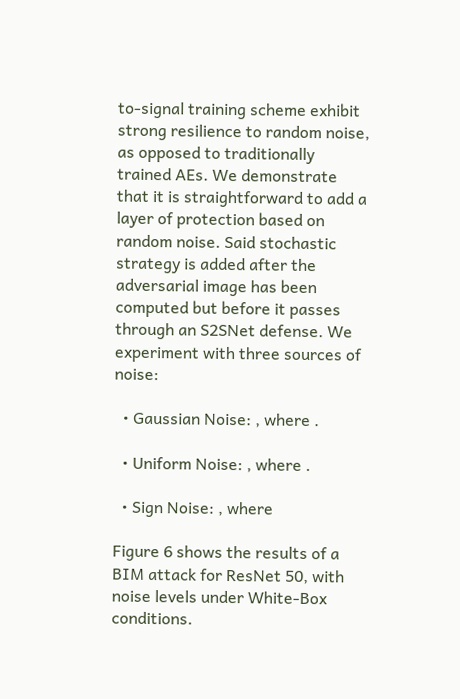to-signal training scheme exhibit strong resilience to random noise, as opposed to traditionally trained AEs. We demonstrate that it is straightforward to add a layer of protection based on random noise. Said stochastic strategy is added after the adversarial image has been computed but before it passes through an S2SNet defense. We experiment with three sources of noise:

  • Gaussian Noise: , where .

  • Uniform Noise: , where .

  • Sign Noise: , where

Figure 6 shows the results of a BIM attack for ResNet 50, with noise levels under White-Box conditions.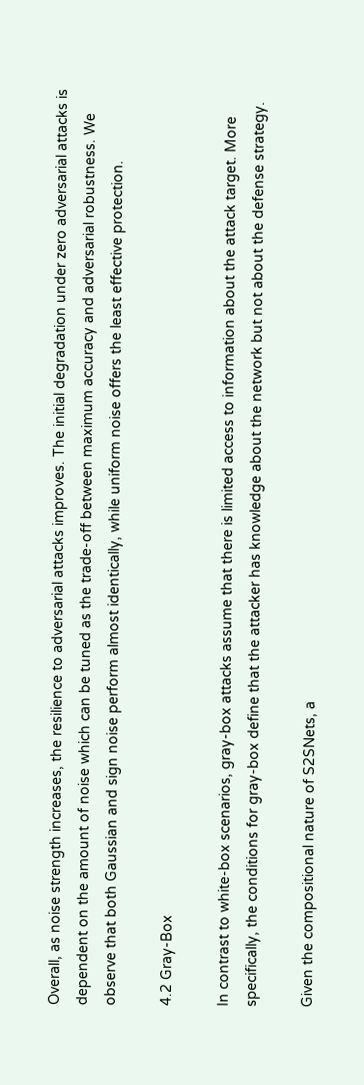Overall, as noise strength increases, the resilience to adversarial attacks improves. The initial degradation under zero adversarial attacks is dependent on the amount of noise which can be tuned as the trade-off between maximum accuracy and adversarial robustness. We observe that both Gaussian and sign noise perform almost identically, while uniform noise offers the least effective protection.

4.2 Gray-Box

In contrast to white-box scenarios, gray-box attacks assume that there is limited access to information about the attack target. More specifically, the conditions for gray-box define that the attacker has knowledge about the network but not about the defense strategy.

Given the compositional nature of S2SNets, a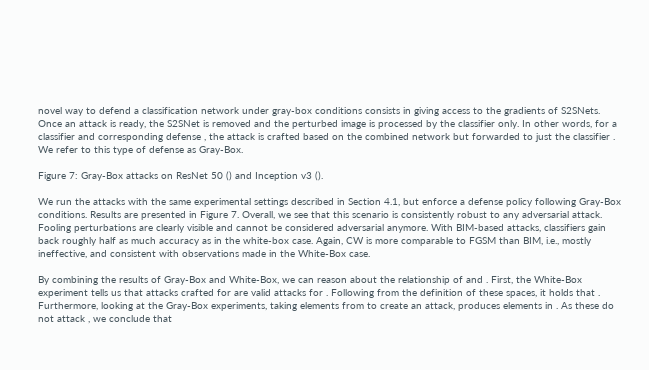novel way to defend a classification network under gray-box conditions consists in giving access to the gradients of S2SNets. Once an attack is ready, the S2SNet is removed and the perturbed image is processed by the classifier only. In other words, for a classifier and corresponding defense , the attack is crafted based on the combined network but forwarded to just the classifier . We refer to this type of defense as Gray-Box.

Figure 7: Gray-Box attacks on ResNet 50 () and Inception v3 ().

We run the attacks with the same experimental settings described in Section 4.1, but enforce a defense policy following Gray-Box conditions. Results are presented in Figure 7. Overall, we see that this scenario is consistently robust to any adversarial attack. Fooling perturbations are clearly visible and cannot be considered adversarial anymore. With BIM-based attacks, classifiers gain back roughly half as much accuracy as in the white-box case. Again, CW is more comparable to FGSM than BIM, i.e., mostly ineffective, and consistent with observations made in the White-Box case.

By combining the results of Gray-Box and White-Box, we can reason about the relationship of and . First, the White-Box experiment tells us that attacks crafted for are valid attacks for . Following from the definition of these spaces, it holds that . Furthermore, looking at the Gray-Box experiments, taking elements from to create an attack, produces elements in . As these do not attack , we conclude that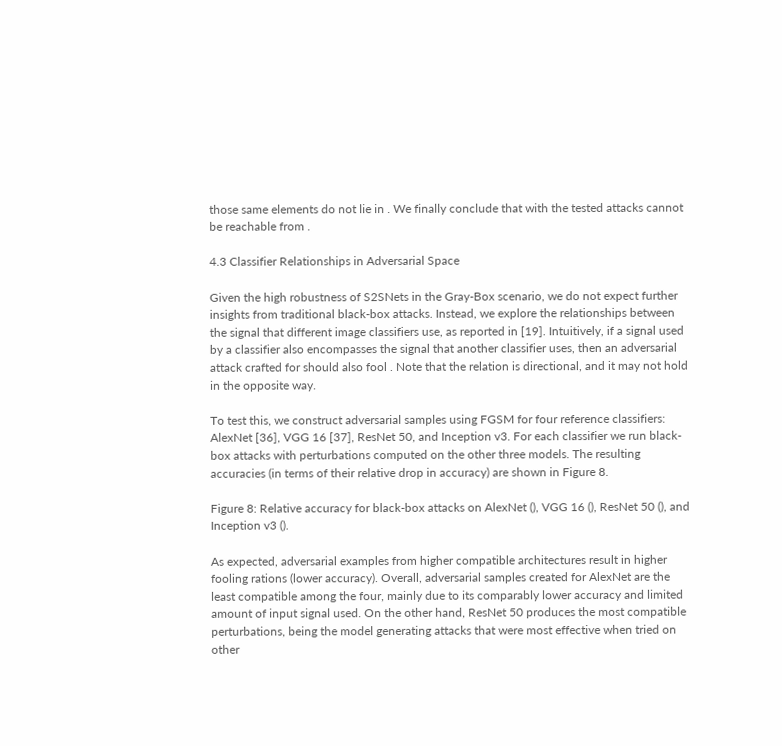those same elements do not lie in . We finally conclude that with the tested attacks cannot be reachable from .

4.3 Classifier Relationships in Adversarial Space

Given the high robustness of S2SNets in the Gray-Box scenario, we do not expect further insights from traditional black-box attacks. Instead, we explore the relationships between the signal that different image classifiers use, as reported in [19]. Intuitively, if a signal used by a classifier also encompasses the signal that another classifier uses, then an adversarial attack crafted for should also fool . Note that the relation is directional, and it may not hold in the opposite way.

To test this, we construct adversarial samples using FGSM for four reference classifiers: AlexNet [36], VGG 16 [37], ResNet 50, and Inception v3. For each classifier we run black-box attacks with perturbations computed on the other three models. The resulting accuracies (in terms of their relative drop in accuracy) are shown in Figure 8.

Figure 8: Relative accuracy for black-box attacks on AlexNet (), VGG 16 (), ResNet 50 (), and Inception v3 ().

As expected, adversarial examples from higher compatible architectures result in higher fooling rations (lower accuracy). Overall, adversarial samples created for AlexNet are the least compatible among the four, mainly due to its comparably lower accuracy and limited amount of input signal used. On the other hand, ResNet 50 produces the most compatible perturbations, being the model generating attacks that were most effective when tried on other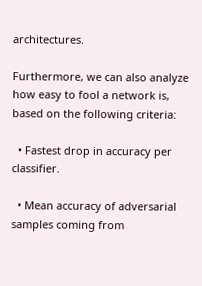architectures.

Furthermore, we can also analyze how easy to fool a network is, based on the following criteria:

  • Fastest drop in accuracy per classifier.

  • Mean accuracy of adversarial samples coming from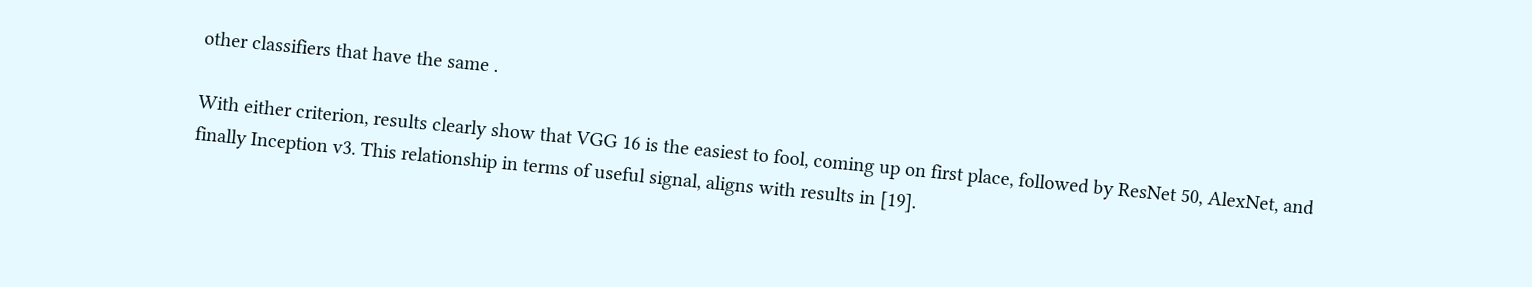other classifiers that have the same .

With either criterion, results clearly show that VGG 16 is the easiest to fool, coming up on first place, followed by ResNet 50, AlexNet, and finally Inception v3. This relationship in terms of useful signal, aligns with results in [19].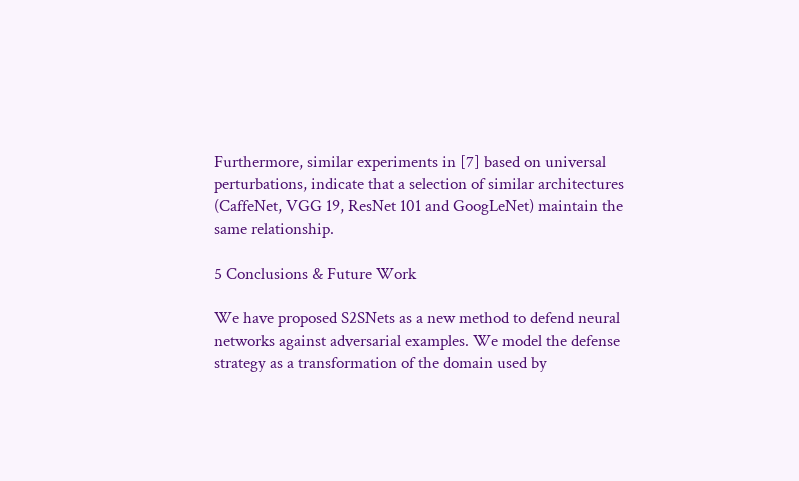Furthermore, similar experiments in [7] based on universal perturbations, indicate that a selection of similar architectures (CaffeNet, VGG 19, ResNet 101 and GoogLeNet) maintain the same relationship.

5 Conclusions & Future Work

We have proposed S2SNets as a new method to defend neural networks against adversarial examples. We model the defense strategy as a transformation of the domain used by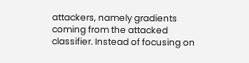attackers, namely gradients coming from the attacked classifier. Instead of focusing on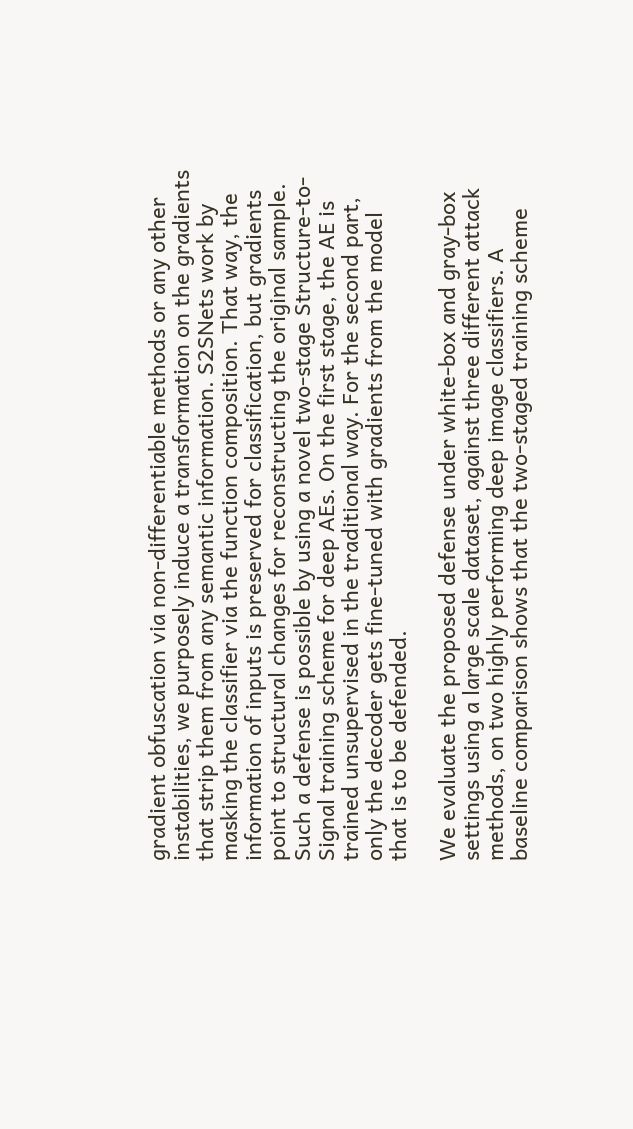gradient obfuscation via non-differentiable methods or any other instabilities, we purposely induce a transformation on the gradients that strip them from any semantic information. S2SNets work by masking the classifier via the function composition. That way, the information of inputs is preserved for classification, but gradients point to structural changes for reconstructing the original sample. Such a defense is possible by using a novel two-stage Structure-to-Signal training scheme for deep AEs. On the first stage, the AE is trained unsupervised in the traditional way. For the second part, only the decoder gets fine-tuned with gradients from the model that is to be defended.

We evaluate the proposed defense under white-box and gray-box settings using a large scale dataset, against three different attack methods, on two highly performing deep image classifiers. A baseline comparison shows that the two-staged training scheme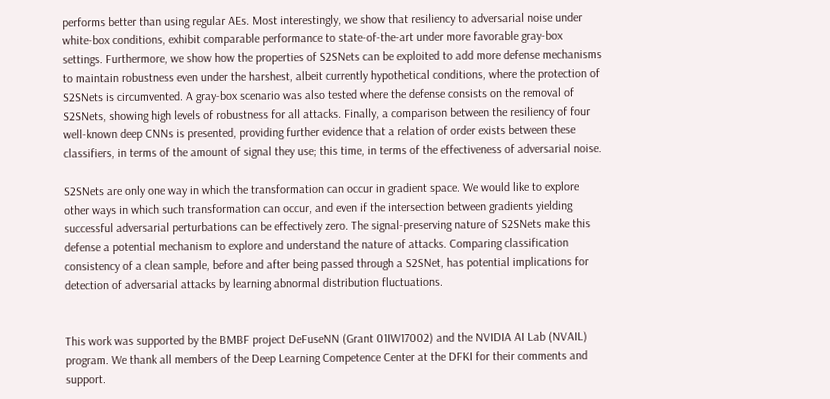performs better than using regular AEs. Most interestingly, we show that resiliency to adversarial noise under white-box conditions, exhibit comparable performance to state-of-the-art under more favorable gray-box settings. Furthermore, we show how the properties of S2SNets can be exploited to add more defense mechanisms to maintain robustness even under the harshest, albeit currently hypothetical conditions, where the protection of S2SNets is circumvented. A gray-box scenario was also tested where the defense consists on the removal of S2SNets, showing high levels of robustness for all attacks. Finally, a comparison between the resiliency of four well-known deep CNNs is presented, providing further evidence that a relation of order exists between these classifiers, in terms of the amount of signal they use; this time, in terms of the effectiveness of adversarial noise.

S2SNets are only one way in which the transformation can occur in gradient space. We would like to explore other ways in which such transformation can occur, and even if the intersection between gradients yielding successful adversarial perturbations can be effectively zero. The signal-preserving nature of S2SNets make this defense a potential mechanism to explore and understand the nature of attacks. Comparing classification consistency of a clean sample, before and after being passed through a S2SNet, has potential implications for detection of adversarial attacks by learning abnormal distribution fluctuations.


This work was supported by the BMBF project DeFuseNN (Grant 01IW17002) and the NVIDIA AI Lab (NVAIL) program. We thank all members of the Deep Learning Competence Center at the DFKI for their comments and support.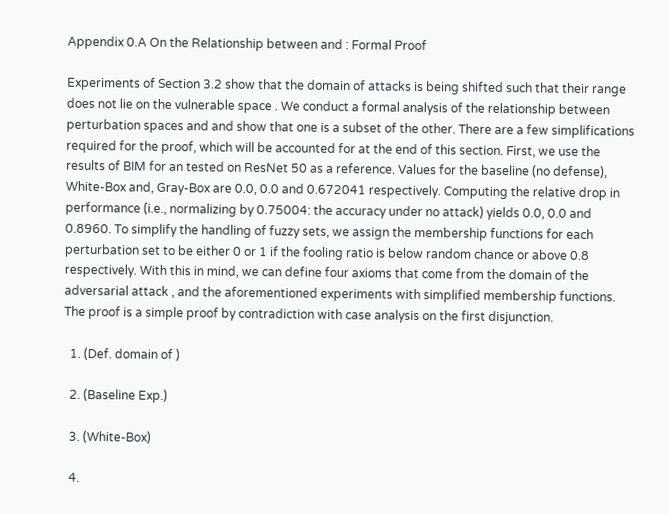Appendix 0.A On the Relationship between and : Formal Proof

Experiments of Section 3.2 show that the domain of attacks is being shifted such that their range does not lie on the vulnerable space . We conduct a formal analysis of the relationship between perturbation spaces and and show that one is a subset of the other. There are a few simplifications required for the proof, which will be accounted for at the end of this section. First, we use the results of BIM for an tested on ResNet 50 as a reference. Values for the baseline (no defense), White-Box and, Gray-Box are 0.0, 0.0 and 0.672041 respectively. Computing the relative drop in performance (i.e., normalizing by 0.75004: the accuracy under no attack) yields 0.0, 0.0 and 0.8960. To simplify the handling of fuzzy sets, we assign the membership functions for each perturbation set to be either 0 or 1 if the fooling ratio is below random chance or above 0.8 respectively. With this in mind, we can define four axioms that come from the domain of the adversarial attack , and the aforementioned experiments with simplified membership functions. The proof is a simple proof by contradiction with case analysis on the first disjunction.

  1. (Def. domain of )

  2. (Baseline Exp.)

  3. (White-Box)

  4.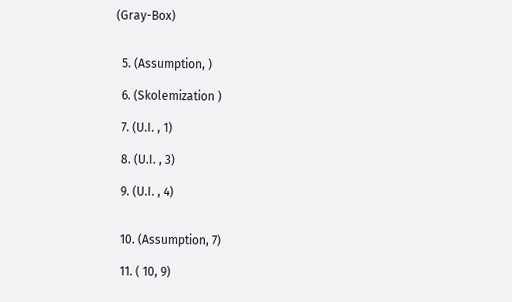(Gray-Box)


  5. (Assumption, )

  6. (Skolemization )

  7. (U.I. , 1)

  8. (U.I. , 3)

  9. (U.I. , 4)


  10. (Assumption, 7)

  11. ( 10, 9)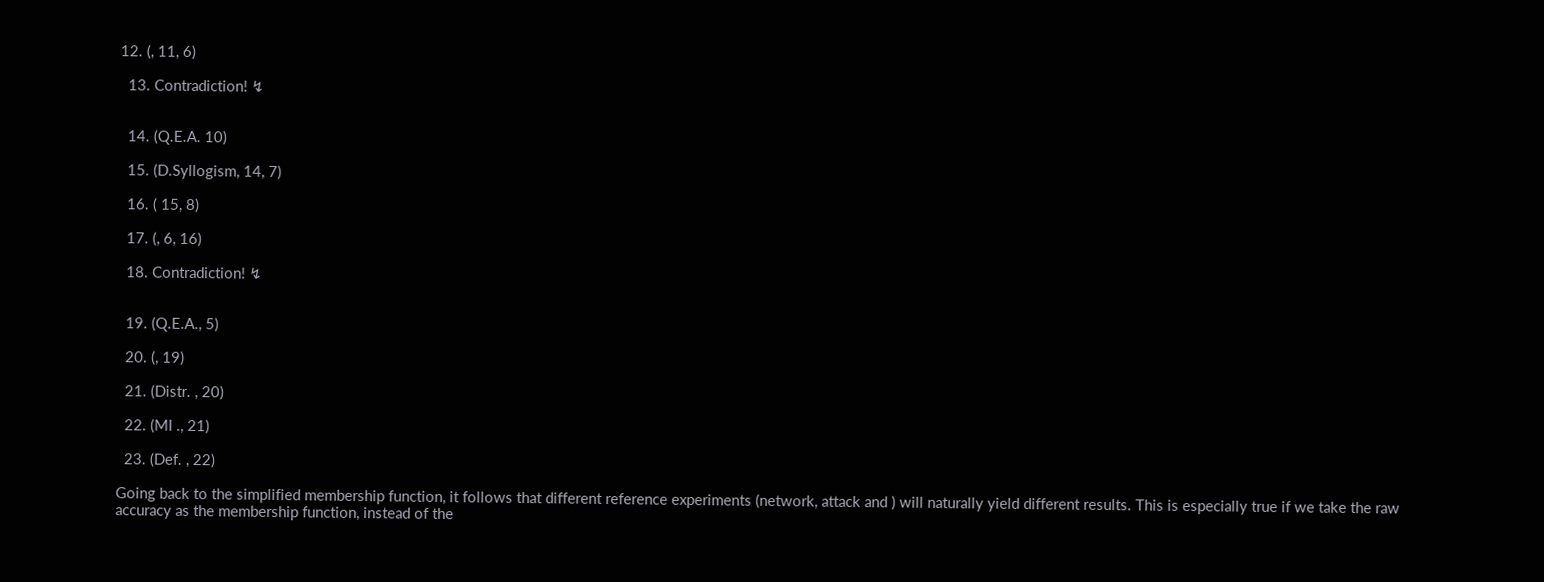12. (, 11, 6)

  13. Contradiction! ↯


  14. (Q.E.A. 10)

  15. (D.Syllogism, 14, 7)

  16. ( 15, 8)

  17. (, 6, 16)

  18. Contradiction! ↯


  19. (Q.E.A., 5)

  20. (, 19)

  21. (Distr. , 20)

  22. (MI ., 21)

  23. (Def. , 22)

Going back to the simplified membership function, it follows that different reference experiments (network, attack and ) will naturally yield different results. This is especially true if we take the raw accuracy as the membership function, instead of the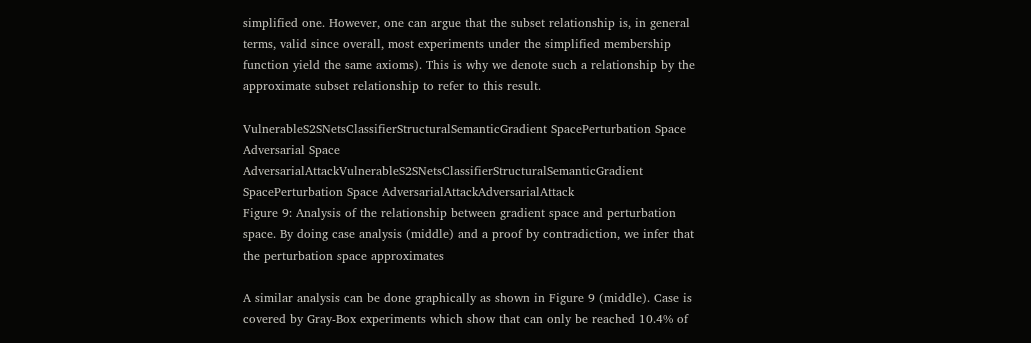simplified one. However, one can argue that the subset relationship is, in general terms, valid since overall, most experiments under the simplified membership function yield the same axioms). This is why we denote such a relationship by the approximate subset relationship to refer to this result.

VulnerableS2SNetsClassifierStructuralSemanticGradient SpacePerturbation Space Adversarial Space AdversarialAttackVulnerableS2SNetsClassifierStructuralSemanticGradient SpacePerturbation Space AdversarialAttackAdversarialAttack
Figure 9: Analysis of the relationship between gradient space and perturbation space. By doing case analysis (middle) and a proof by contradiction, we infer that the perturbation space approximates

A similar analysis can be done graphically as shown in Figure 9 (middle). Case is covered by Gray-Box experiments which show that can only be reached 10.4% of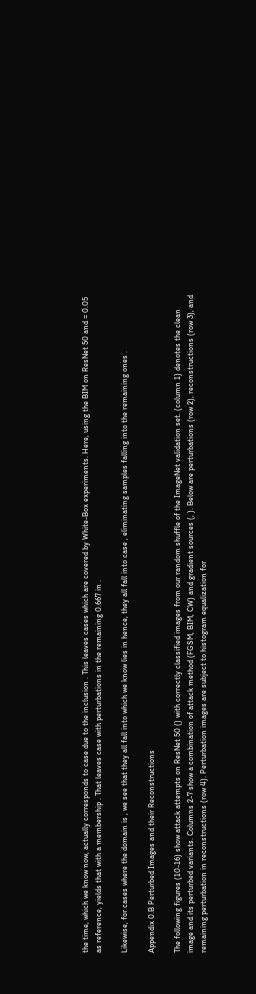the time, which we know now, actually corresponds to case due to the inclusion . This leaves cases which are covered by White-Box experiments. Here, using the BIM on ResNet 50 and = 0.05 as reference, yields that with a membership . That leaves case with perturbations in the remaining 0.667 in .

Likewise, for cases where the domain is , we see that they all fall into which we know lies in hence, they all fall into case , eliminating samples falling into the remaining ones .

Appendix 0.B Perturbed Images and their Reconstructions

The following figures (10-16) show attack attempts on ResNet 50 () with correctly classified images from our random shuffle of the ImageNet validation set. (column 1) denotes the clean image and its perturbed variants. Columns 2-7 show a combination of attack method (FGSM, BIM, CW) and gradient sources (, ). Below are perturbations (row 2), reconstructions (row 3), and remaining perturbation in reconstructions (row 4). Perturbation images are subject to histogram equalization for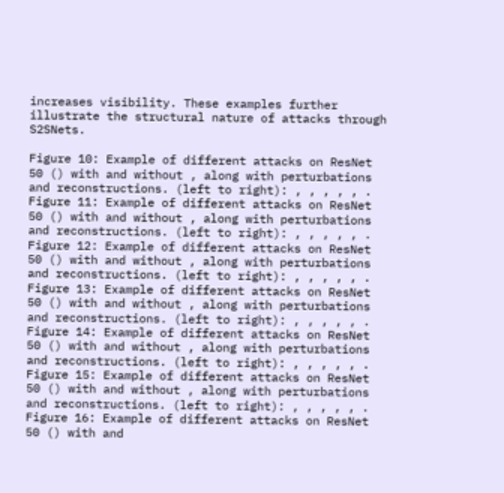increases visibility. These examples further illustrate the structural nature of attacks through S2SNets.

Figure 10: Example of different attacks on ResNet 50 () with and without , along with perturbations and reconstructions. (left to right): , , , , , .
Figure 11: Example of different attacks on ResNet 50 () with and without , along with perturbations and reconstructions. (left to right): , , , , , .
Figure 12: Example of different attacks on ResNet 50 () with and without , along with perturbations and reconstructions. (left to right): , , , , , .
Figure 13: Example of different attacks on ResNet 50 () with and without , along with perturbations and reconstructions. (left to right): , , , , , .
Figure 14: Example of different attacks on ResNet 50 () with and without , along with perturbations and reconstructions. (left to right): , , , , , .
Figure 15: Example of different attacks on ResNet 50 () with and without , along with perturbations and reconstructions. (left to right): , , , , , .
Figure 16: Example of different attacks on ResNet 50 () with and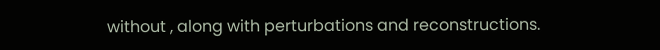without , along with perturbations and reconstructions.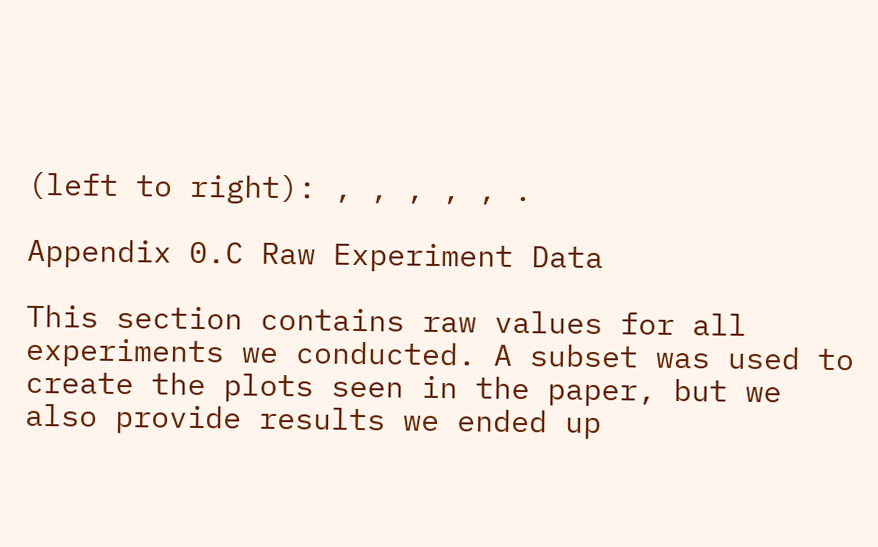(left to right): , , , , , .

Appendix 0.C Raw Experiment Data

This section contains raw values for all experiments we conducted. A subset was used to create the plots seen in the paper, but we also provide results we ended up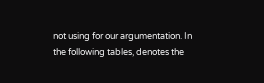not using for our argumentation. In the following tables, denotes the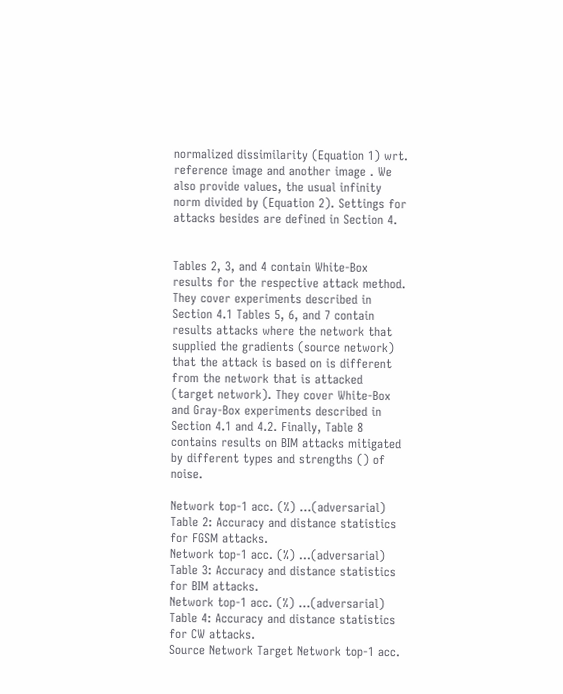normalized dissimilarity (Equation 1) wrt. reference image and another image . We also provide values, the usual infinity norm divided by (Equation 2). Settings for attacks besides are defined in Section 4.


Tables 2, 3, and 4 contain White-Box results for the respective attack method. They cover experiments described in Section 4.1 Tables 5, 6, and 7 contain results attacks where the network that supplied the gradients (source network) that the attack is based on is different from the network that is attacked (target network). They cover White-Box and Gray-Box experiments described in Section 4.1 and 4.2. Finally, Table 8 contains results on BIM attacks mitigated by different types and strengths () of noise.

Network top-1 acc. (%) …(adversarial)
Table 2: Accuracy and distance statistics for FGSM attacks.
Network top-1 acc. (%) …(adversarial)
Table 3: Accuracy and distance statistics for BIM attacks.
Network top-1 acc. (%) …(adversarial)
Table 4: Accuracy and distance statistics for CW attacks.
Source Network Target Network top-1 acc.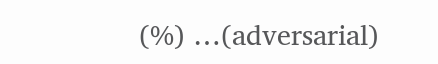(%) …(adversarial)